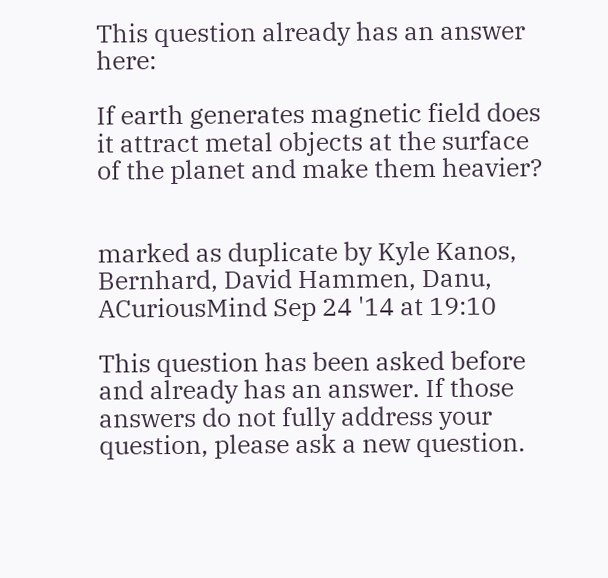This question already has an answer here:

If earth generates magnetic field does it attract metal objects at the surface of the planet and make them heavier?


marked as duplicate by Kyle Kanos, Bernhard, David Hammen, Danu, ACuriousMind Sep 24 '14 at 19:10

This question has been asked before and already has an answer. If those answers do not fully address your question, please ask a new question.